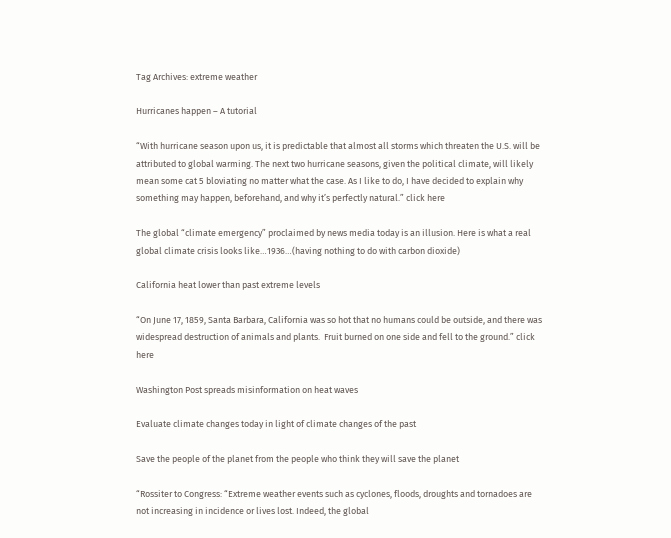Tag Archives: extreme weather

Hurricanes happen – A tutorial

“With hurricane season upon us, it is predictable that almost all storms which threaten the U.S. will be attributed to global warming. The next two hurricane seasons, given the political climate, will likely  mean some cat 5 bloviating no matter what the case. As I like to do, I have decided to explain why something may happen, beforehand, and why it’s perfectly natural.” click here

The global “climate emergency” proclaimed by news media today is an illusion. Here is what a real global climate crisis looks like…1936…(having nothing to do with carbon dioxide)

California heat lower than past extreme levels

“On June 17, 1859, Santa Barbara, California was so hot that no humans could be outside, and there was widespread destruction of animals and plants.  Fruit burned on one side and fell to the ground.” click here

Washington Post spreads misinformation on heat waves

Evaluate climate changes today in light of climate changes of the past

Save the people of the planet from the people who think they will save the planet

“Rossiter to Congress: “Extreme weather events such as cyclones, floods, droughts and tornadoes are not increasing in incidence or lives lost. Indeed, the global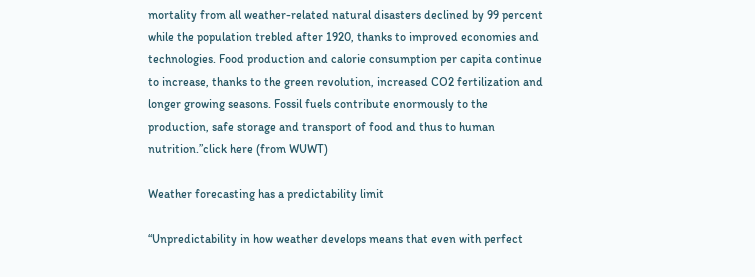mortality from all weather-related natural disasters declined by 99 percent while the population trebled after 1920, thanks to improved economies and technologies. Food production and calorie consumption per capita continue to increase, thanks to the green revolution, increased CO2 fertilization and longer growing seasons. Fossil fuels contribute enormously to the production, safe storage and transport of food and thus to human nutrition.”click here (from WUWT)

Weather forecasting has a predictability limit

“Unpredictability in how weather develops means that even with perfect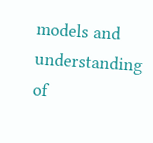models and understanding of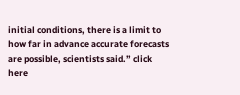initial conditions, there is a limit to how far in advance accurate forecasts are possible, scientists said.” click here